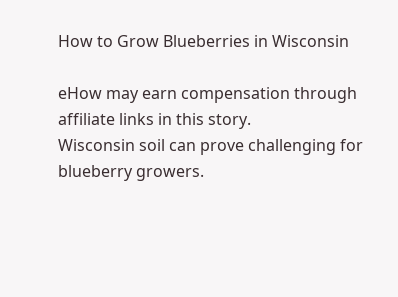How to Grow Blueberries in Wisconsin

eHow may earn compensation through affiliate links in this story.
Wisconsin soil can prove challenging for blueberry growers.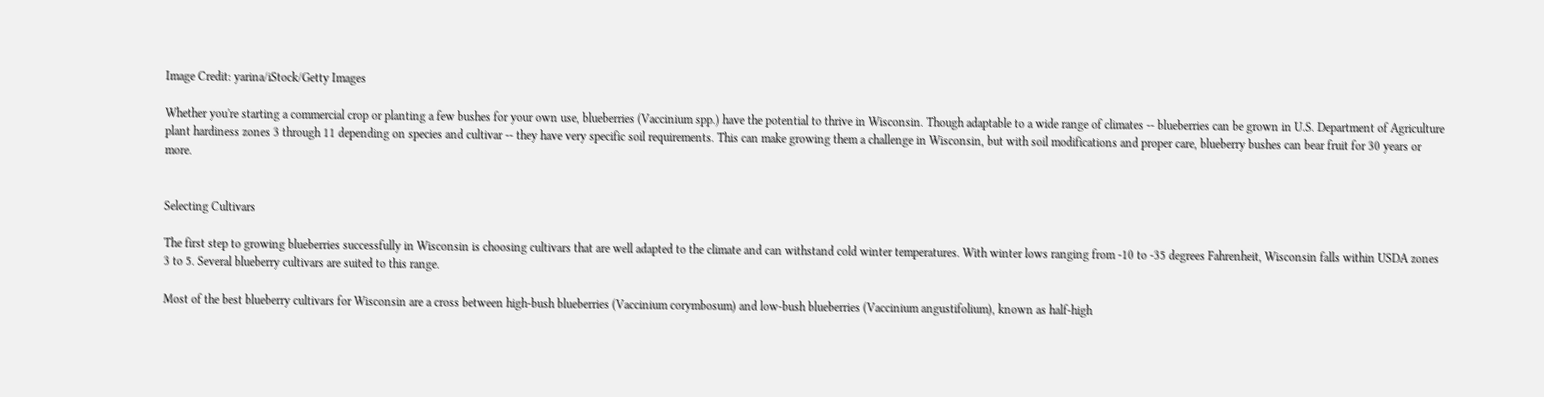Image Credit: yarina/iStock/Getty Images

Whether you're starting a commercial crop or planting a few bushes for your own use, blueberries (Vaccinium spp.) have the potential to thrive in Wisconsin. Though adaptable to a wide range of climates -- blueberries can be grown in U.S. Department of Agriculture plant hardiness zones 3 through 11 depending on species and cultivar -- they have very specific soil requirements. This can make growing them a challenge in Wisconsin, but with soil modifications and proper care, blueberry bushes can bear fruit for 30 years or more.


Selecting Cultivars

The first step to growing blueberries successfully in Wisconsin is choosing cultivars that are well adapted to the climate and can withstand cold winter temperatures. With winter lows ranging from -10 to -35 degrees Fahrenheit, Wisconsin falls within USDA zones 3 to 5. Several blueberry cultivars are suited to this range.

Most of the best blueberry cultivars for Wisconsin are a cross between high-bush blueberries (Vaccinium corymbosum) and low-bush blueberries (Vaccinium angustifolium), known as half-high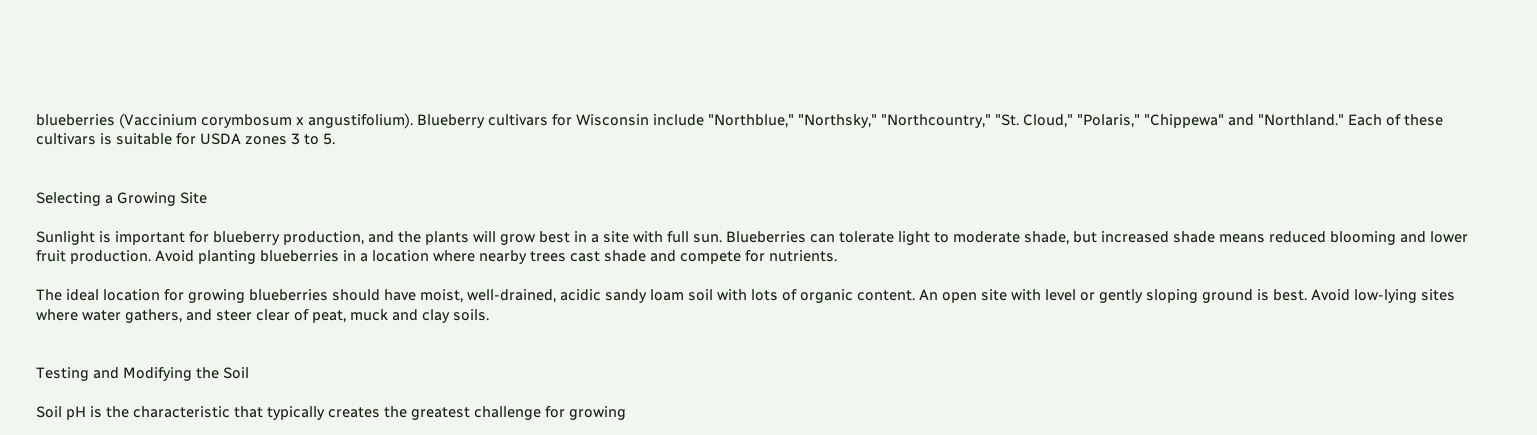blueberries (Vaccinium corymbosum x angustifolium). Blueberry cultivars for Wisconsin include "Northblue," "Northsky," "Northcountry," "St. Cloud," "Polaris," "Chippewa" and "Northland." Each of these cultivars is suitable for USDA zones 3 to 5.


Selecting a Growing Site

Sunlight is important for blueberry production, and the plants will grow best in a site with full sun. Blueberries can tolerate light to moderate shade, but increased shade means reduced blooming and lower fruit production. Avoid planting blueberries in a location where nearby trees cast shade and compete for nutrients.

The ideal location for growing blueberries should have moist, well-drained, acidic sandy loam soil with lots of organic content. An open site with level or gently sloping ground is best. Avoid low-lying sites where water gathers, and steer clear of peat, muck and clay soils.


Testing and Modifying the Soil

Soil pH is the characteristic that typically creates the greatest challenge for growing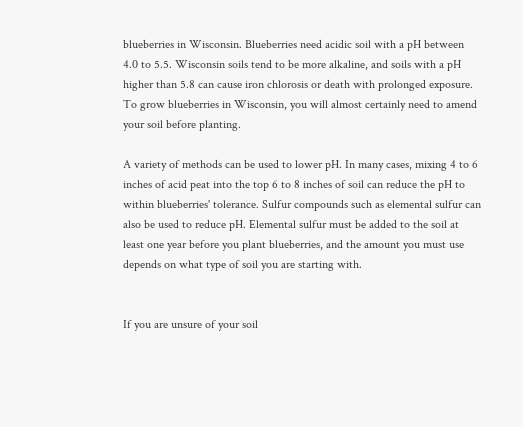blueberries in Wisconsin. Blueberries need acidic soil with a pH between 4.0 to 5.5. Wisconsin soils tend to be more alkaline, and soils with a pH higher than 5.8 can cause iron chlorosis or death with prolonged exposure. To grow blueberries in Wisconsin, you will almost certainly need to amend your soil before planting.

A variety of methods can be used to lower pH. In many cases, mixing 4 to 6 inches of acid peat into the top 6 to 8 inches of soil can reduce the pH to within blueberries' tolerance. Sulfur compounds such as elemental sulfur can also be used to reduce pH. Elemental sulfur must be added to the soil at least one year before you plant blueberries, and the amount you must use depends on what type of soil you are starting with.


If you are unsure of your soil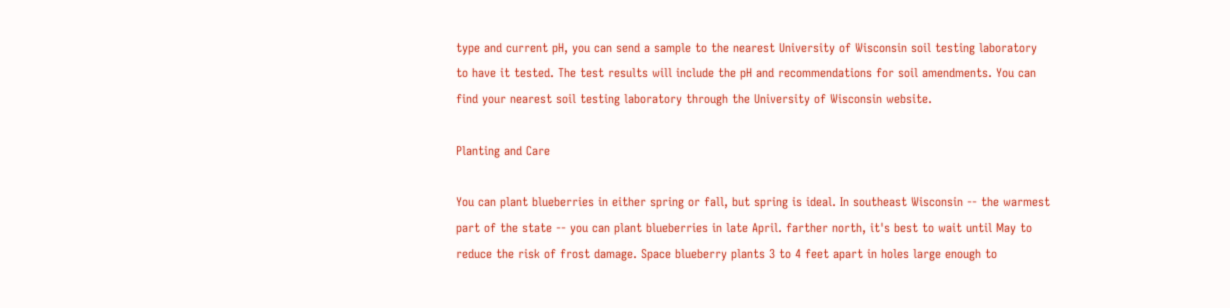type and current pH, you can send a sample to the nearest University of Wisconsin soil testing laboratory to have it tested. The test results will include the pH and recommendations for soil amendments. You can find your nearest soil testing laboratory through the University of Wisconsin website.

Planting and Care

You can plant blueberries in either spring or fall, but spring is ideal. In southeast Wisconsin -- the warmest part of the state -- you can plant blueberries in late April. farther north, it's best to wait until May to reduce the risk of frost damage. Space blueberry plants 3 to 4 feet apart in holes large enough to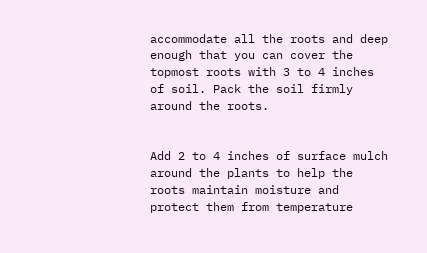accommodate all the roots and deep enough that you can cover the topmost roots with 3 to 4 inches of soil. Pack the soil firmly around the roots.


Add 2 to 4 inches of surface mulch around the plants to help the roots maintain moisture and protect them from temperature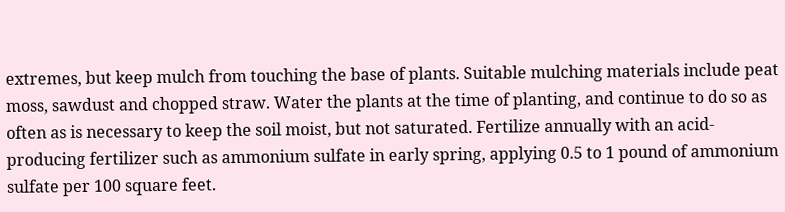extremes, but keep mulch from touching the base of plants. Suitable mulching materials include peat moss, sawdust and chopped straw. Water the plants at the time of planting, and continue to do so as often as is necessary to keep the soil moist, but not saturated. Fertilize annually with an acid-producing fertilizer such as ammonium sulfate in early spring, applying 0.5 to 1 pound of ammonium sulfate per 100 square feet.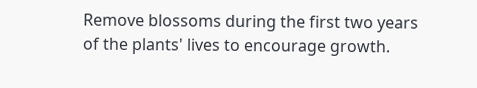Remove blossoms during the first two years of the plants' lives to encourage growth.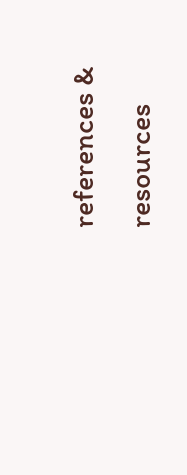references & resources